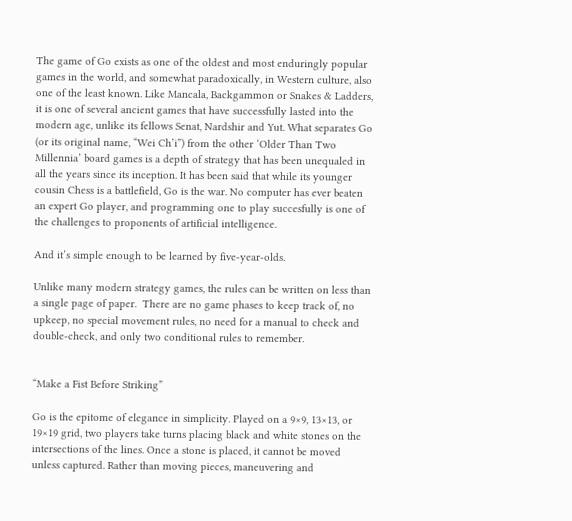The game of Go exists as one of the oldest and most enduringly popular games in the world, and somewhat paradoxically, in Western culture, also one of the least known. Like Mancala, Backgammon or Snakes & Ladders, it is one of several ancient games that have successfully lasted into the modern age, unlike its fellows Senat, Nardshir and Yut. What separates Go (or its original name, “Wei Ch’i”) from the other ‘Older Than Two Millennia’ board games is a depth of strategy that has been unequaled in all the years since its inception. It has been said that while its younger cousin Chess is a battlefield, Go is the war. No computer has ever beaten an expert Go player, and programming one to play succesfully is one of the challenges to proponents of artificial intelligence.

And it’s simple enough to be learned by five-year-olds.

Unlike many modern strategy games, the rules can be written on less than a single page of paper.  There are no game phases to keep track of, no upkeep, no special movement rules, no need for a manual to check and double-check, and only two conditional rules to remember.


“Make a Fist Before Striking”

Go is the epitome of elegance in simplicity. Played on a 9×9, 13×13, or 19×19 grid, two players take turns placing black and white stones on the intersections of the lines. Once a stone is placed, it cannot be moved unless captured. Rather than moving pieces, maneuvering and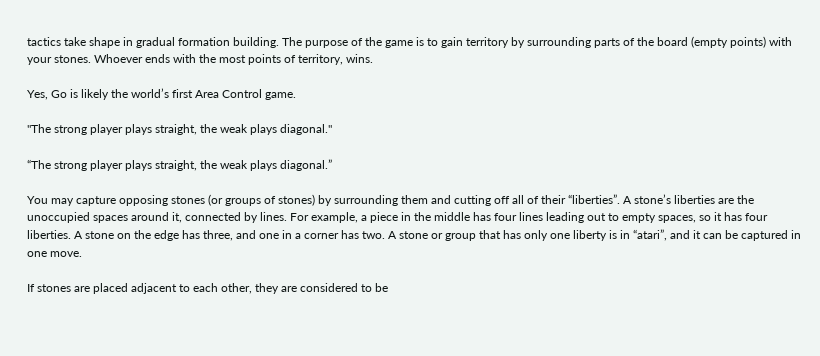tactics take shape in gradual formation building. The purpose of the game is to gain territory by surrounding parts of the board (empty points) with your stones. Whoever ends with the most points of territory, wins.

Yes, Go is likely the world’s first Area Control game.

"The strong player plays straight, the weak plays diagonal."

“The strong player plays straight, the weak plays diagonal.”

You may capture opposing stones (or groups of stones) by surrounding them and cutting off all of their “liberties”. A stone’s liberties are the unoccupied spaces around it, connected by lines. For example, a piece in the middle has four lines leading out to empty spaces, so it has four liberties. A stone on the edge has three, and one in a corner has two. A stone or group that has only one liberty is in “atari”, and it can be captured in one move.

If stones are placed adjacent to each other, they are considered to be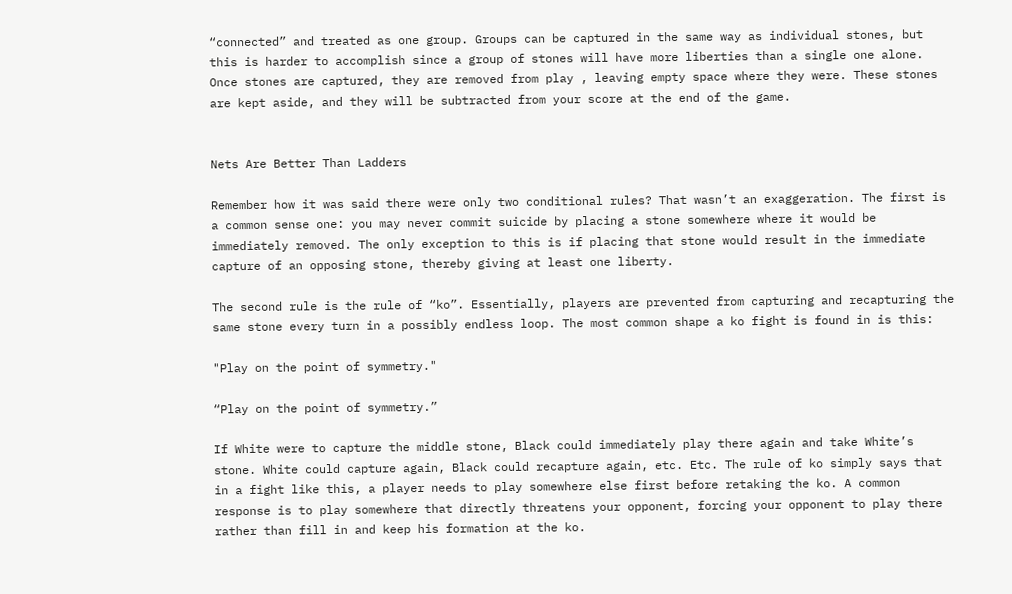“connected” and treated as one group. Groups can be captured in the same way as individual stones, but this is harder to accomplish since a group of stones will have more liberties than a single one alone. Once stones are captured, they are removed from play , leaving empty space where they were. These stones are kept aside, and they will be subtracted from your score at the end of the game.


Nets Are Better Than Ladders

Remember how it was said there were only two conditional rules? That wasn’t an exaggeration. The first is a common sense one: you may never commit suicide by placing a stone somewhere where it would be immediately removed. The only exception to this is if placing that stone would result in the immediate capture of an opposing stone, thereby giving at least one liberty.

The second rule is the rule of “ko”. Essentially, players are prevented from capturing and recapturing the same stone every turn in a possibly endless loop. The most common shape a ko fight is found in is this:

"Play on the point of symmetry."

“Play on the point of symmetry.”

If White were to capture the middle stone, Black could immediately play there again and take White’s stone. White could capture again, Black could recapture again, etc. Etc. The rule of ko simply says that in a fight like this, a player needs to play somewhere else first before retaking the ko. A common response is to play somewhere that directly threatens your opponent, forcing your opponent to play there rather than fill in and keep his formation at the ko.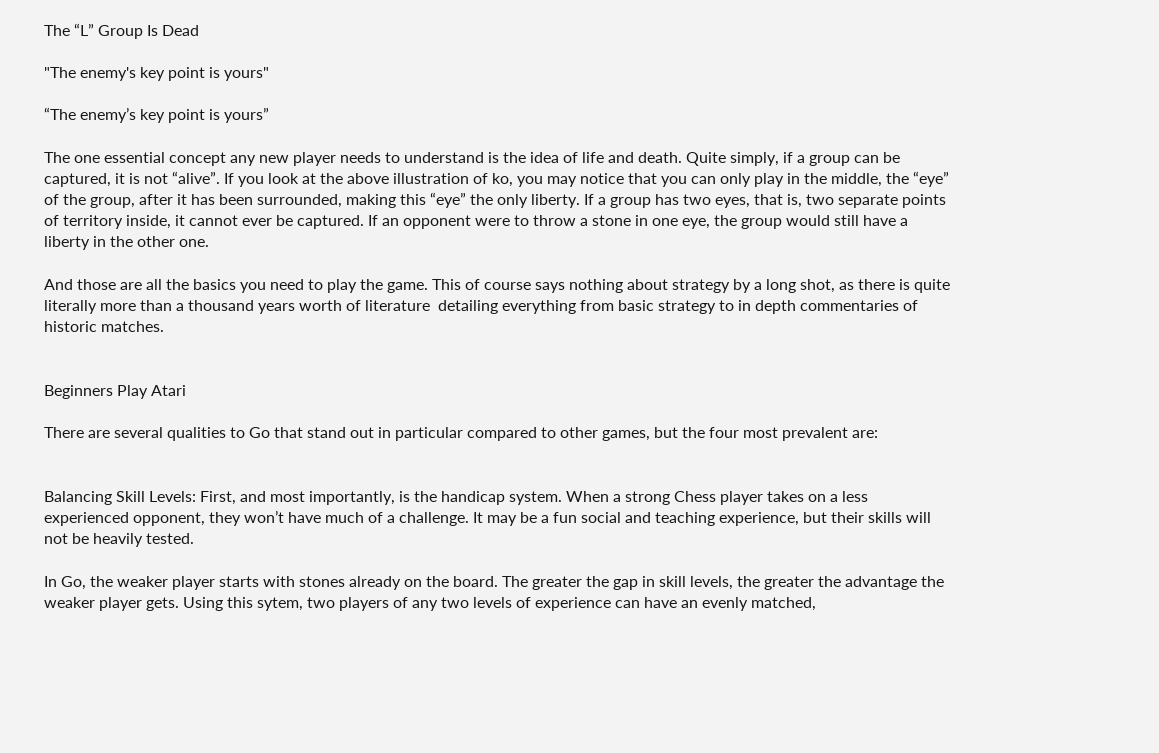The “L” Group Is Dead

"The enemy's key point is yours"

“The enemy’s key point is yours”

The one essential concept any new player needs to understand is the idea of life and death. Quite simply, if a group can be captured, it is not “alive”. If you look at the above illustration of ko, you may notice that you can only play in the middle, the “eye” of the group, after it has been surrounded, making this “eye” the only liberty. If a group has two eyes, that is, two separate points of territory inside, it cannot ever be captured. If an opponent were to throw a stone in one eye, the group would still have a liberty in the other one.

And those are all the basics you need to play the game. This of course says nothing about strategy by a long shot, as there is quite literally more than a thousand years worth of literature  detailing everything from basic strategy to in depth commentaries of historic matches.


Beginners Play Atari

There are several qualities to Go that stand out in particular compared to other games, but the four most prevalent are:


Balancing Skill Levels: First, and most importantly, is the handicap system. When a strong Chess player takes on a less experienced opponent, they won’t have much of a challenge. It may be a fun social and teaching experience, but their skills will not be heavily tested.

In Go, the weaker player starts with stones already on the board. The greater the gap in skill levels, the greater the advantage the weaker player gets. Using this sytem, two players of any two levels of experience can have an evenly matched,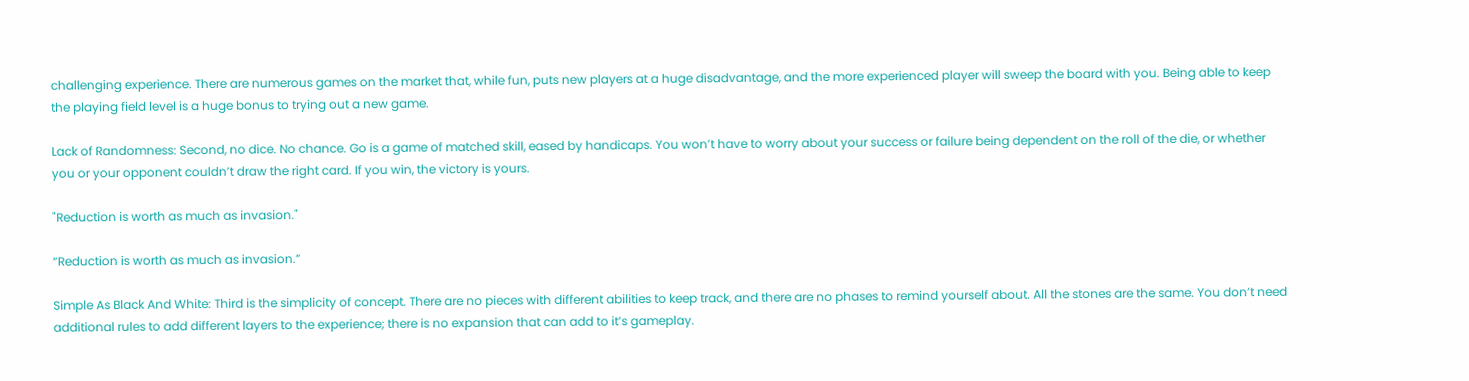challenging experience. There are numerous games on the market that, while fun, puts new players at a huge disadvantage, and the more experienced player will sweep the board with you. Being able to keep the playing field level is a huge bonus to trying out a new game.

Lack of Randomness: Second, no dice. No chance. Go is a game of matched skill, eased by handicaps. You won’t have to worry about your success or failure being dependent on the roll of the die, or whether you or your opponent couldn’t draw the right card. If you win, the victory is yours.

"Reduction is worth as much as invasion."

“Reduction is worth as much as invasion.”

Simple As Black And White: Third is the simplicity of concept. There are no pieces with different abilities to keep track, and there are no phases to remind yourself about. All the stones are the same. You don’t need additional rules to add different layers to the experience; there is no expansion that can add to it’s gameplay.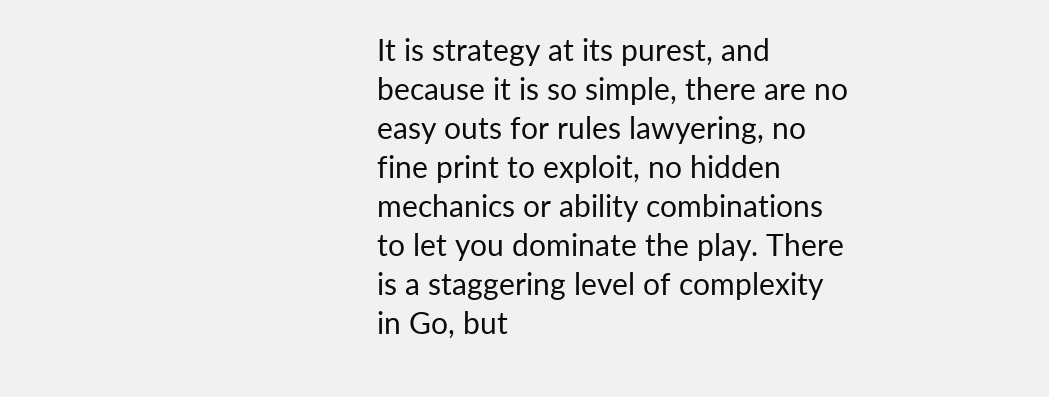It is strategy at its purest, and because it is so simple, there are no easy outs for rules lawyering, no fine print to exploit, no hidden mechanics or ability combinations to let you dominate the play. There is a staggering level of complexity in Go, but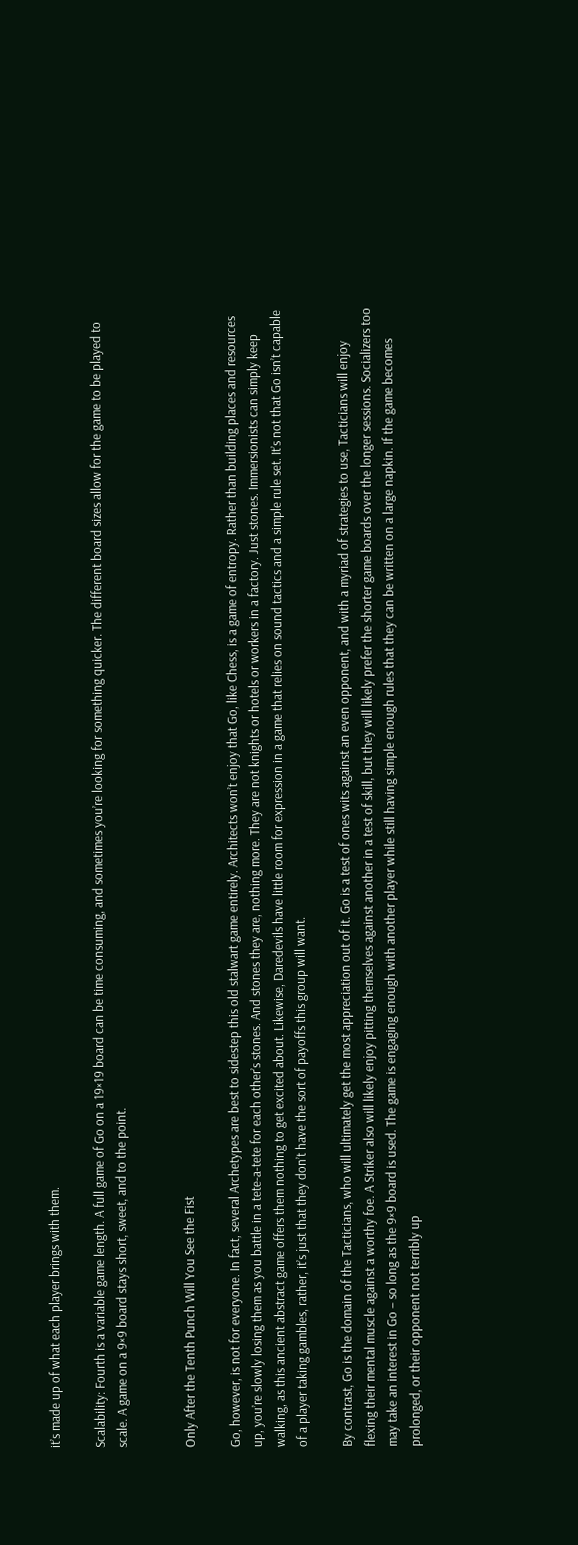it’s made up of what each player brings with them.

Scalability: Fourth is a variable game length. A full game of Go on a 19×19 board can be time consuming, and sometimes you’re looking for something quicker. The different board sizes allow for the game to be played to scale. A game on a 9×9 board stays short, sweet, and to the point.


Only After the Tenth Punch Will You See the Fist

Go, however, is not for everyone. In fact, several Archetypes are best to sidestep this old stalwart game entirely. Architects won’t enjoy that Go, like Chess, is a game of entropy. Rather than building places and resources up, you’re slowly losing them as you battle in a tete-a-tete for each other’s stones. And stones they are, nothing more. They are not knights or hotels or workers in a factory. Just stones. Immersionists can simply keep walking, as this ancient abstract game offers them nothing to get excited about. Likewise, Daredevils have little room for expression in a game that relies on sound tactics and a simple rule set. It’s not that Go isn’t capable of a player taking gambles, rather, it’s just that they don’t have the sort of payoffs this group will want.

By contrast, Go is the domain of the Tacticians, who will ultimately get the most appreciation out of it. Go is a test of ones wits against an even opponent, and with a myriad of strategies to use, Tacticians will enjoy flexing their mental muscle against a worthy foe. A Striker also will likely enjoy pitting themselves against another in a test of skill, but they will likely prefer the shorter game boards over the longer sessions. Socializers too may take an interest in Go – so long as the 9×9 board is used. The game is engaging enough with another player while still having simple enough rules that they can be written on a large napkin. If the game becomes prolonged, or their opponent not terribly up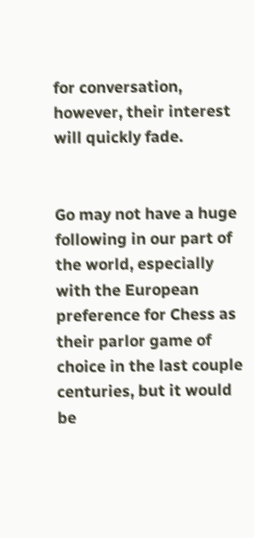for conversation, however, their interest will quickly fade.


Go may not have a huge following in our part of the world, especially with the European preference for Chess as their parlor game of choice in the last couple centuries, but it would be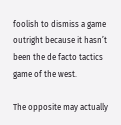foolish to dismiss a game outright because it hasn’t been the de facto tactics game of the west.

The opposite may actually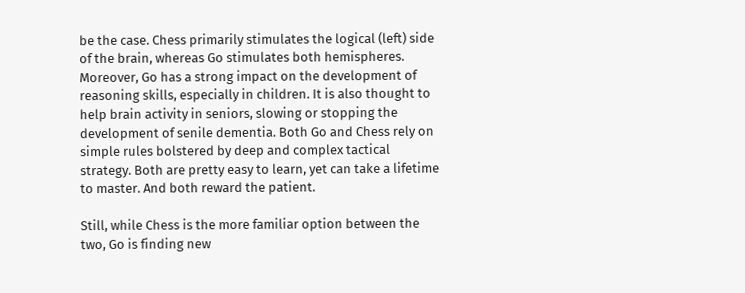be the case. Chess primarily stimulates the logical (left) side of the brain, whereas Go stimulates both hemispheres. Moreover, Go has a strong impact on the development of reasoning skills, especially in children. It is also thought to help brain activity in seniors, slowing or stopping the development of senile dementia. Both Go and Chess rely on simple rules bolstered by deep and complex tactical strategy. Both are pretty easy to learn, yet can take a lifetime to master. And both reward the patient.

Still, while Chess is the more familiar option between the two, Go is finding new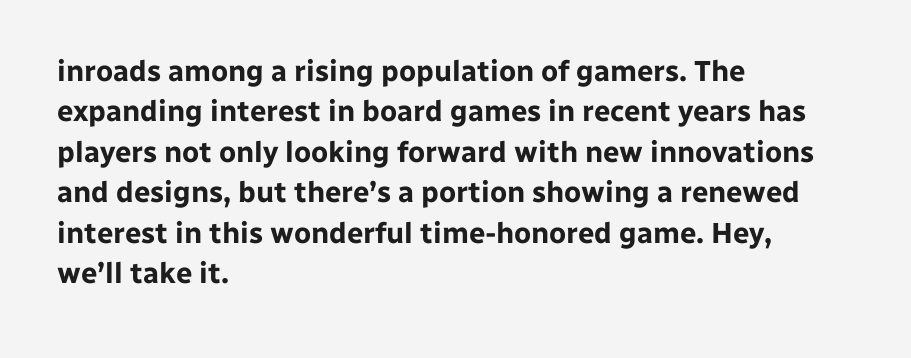inroads among a rising population of gamers. The expanding interest in board games in recent years has players not only looking forward with new innovations and designs, but there’s a portion showing a renewed interest in this wonderful time-honored game. Hey, we’ll take it.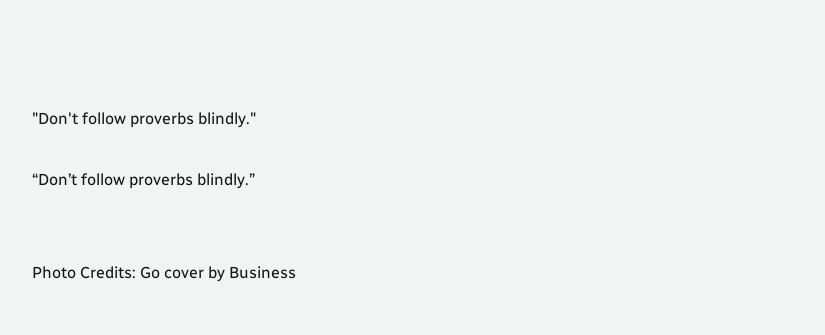"Don't follow proverbs blindly."

“Don’t follow proverbs blindly.”


Photo Credits: Go cover by Business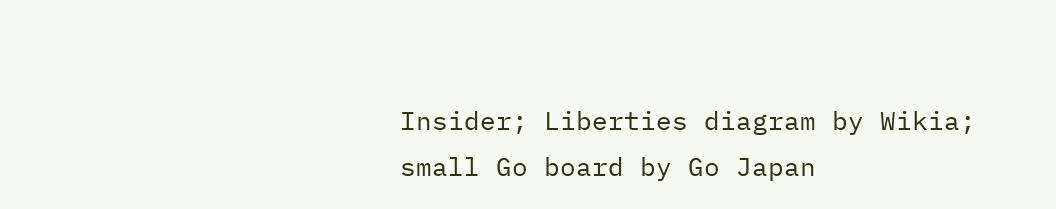Insider; Liberties diagram by Wikia; small Go board by Go Japan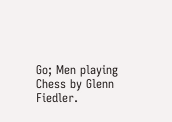Go; Men playing Chess by Glenn Fiedler.